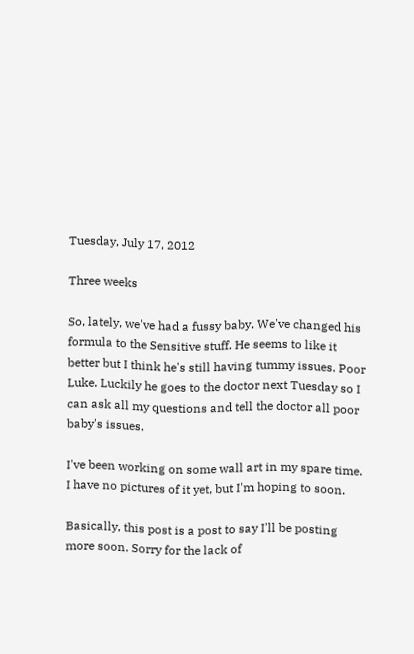Tuesday, July 17, 2012

Three weeks

So, lately, we've had a fussy baby. We've changed his formula to the Sensitive stuff. He seems to like it better but I think he's still having tummy issues. Poor Luke. Luckily he goes to the doctor next Tuesday so I can ask all my questions and tell the doctor all poor baby's issues.

I've been working on some wall art in my spare time. I have no pictures of it yet, but I'm hoping to soon.

Basically, this post is a post to say I'll be posting more soon. Sorry for the lack of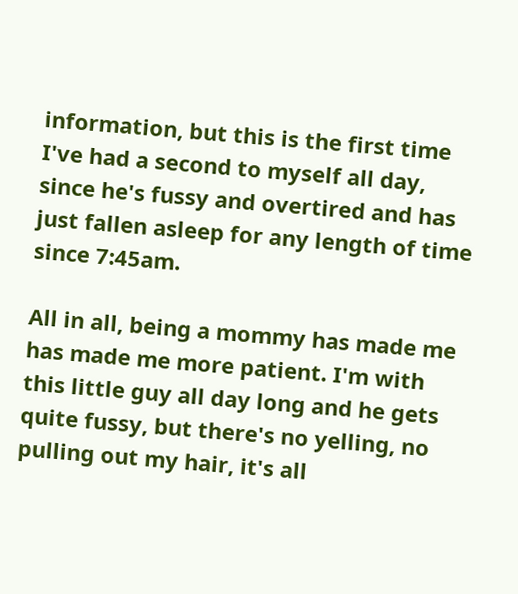information, but this is the first time I've had a second to myself all day, since he's fussy and overtired and has just fallen asleep for any length of time since 7:45am.

All in all, being a mommy has made me has made me more patient. I'm with this little guy all day long and he gets quite fussy, but there's no yelling, no pulling out my hair, it's all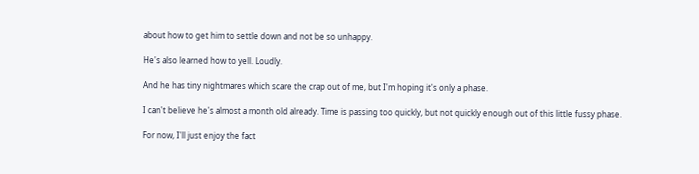about how to get him to settle down and not be so unhappy.

He's also learned how to yell. Loudly.

And he has tiny nightmares which scare the crap out of me, but I'm hoping it's only a phase.

I can't believe he's almost a month old already. Time is passing too quickly, but not quickly enough out of this little fussy phase.

For now, I'll just enjoy the fact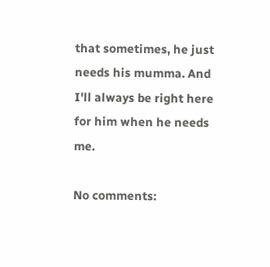that sometimes, he just needs his mumma. And I'll always be right here for him when he needs me.

No comments: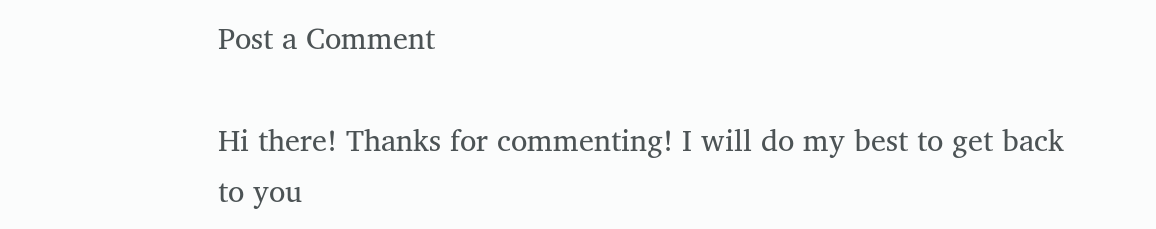Post a Comment

Hi there! Thanks for commenting! I will do my best to get back to you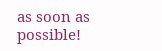as soon as possible!